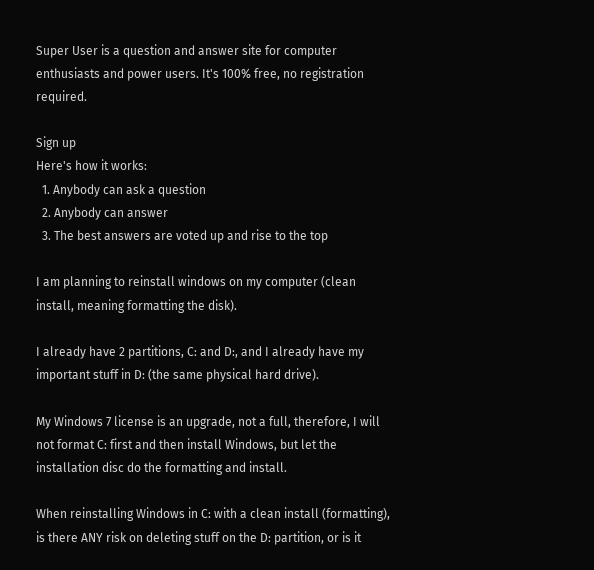Super User is a question and answer site for computer enthusiasts and power users. It's 100% free, no registration required.

Sign up
Here's how it works:
  1. Anybody can ask a question
  2. Anybody can answer
  3. The best answers are voted up and rise to the top

I am planning to reinstall windows on my computer (clean install, meaning formatting the disk).

I already have 2 partitions, C: and D:, and I already have my important stuff in D: (the same physical hard drive).

My Windows 7 license is an upgrade, not a full, therefore, I will not format C: first and then install Windows, but let the installation disc do the formatting and install.

When reinstalling Windows in C: with a clean install (formatting), is there ANY risk on deleting stuff on the D: partition, or is it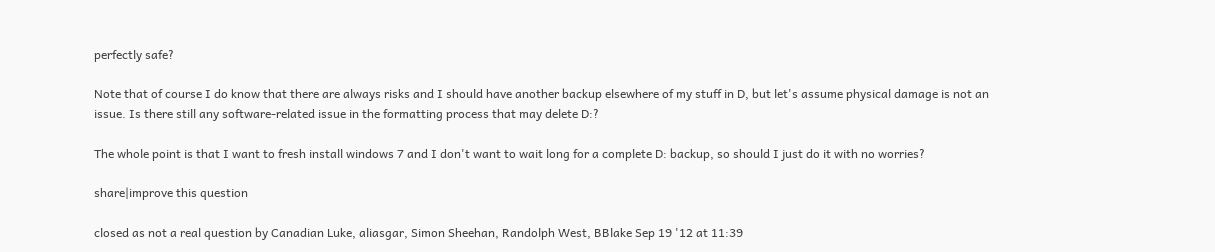perfectly safe?

Note that of course I do know that there are always risks and I should have another backup elsewhere of my stuff in D, but let's assume physical damage is not an issue. Is there still any software-related issue in the formatting process that may delete D:?

The whole point is that I want to fresh install windows 7 and I don't want to wait long for a complete D: backup, so should I just do it with no worries?

share|improve this question

closed as not a real question by Canadian Luke, aliasgar, Simon Sheehan, Randolph West, BBlake Sep 19 '12 at 11:39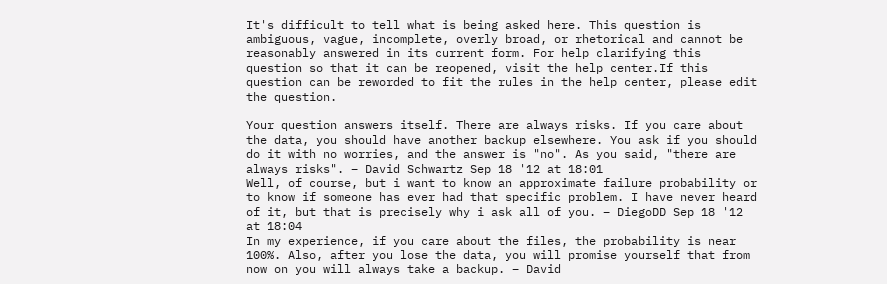It's difficult to tell what is being asked here. This question is ambiguous, vague, incomplete, overly broad, or rhetorical and cannot be reasonably answered in its current form. For help clarifying this question so that it can be reopened, visit the help center.If this question can be reworded to fit the rules in the help center, please edit the question.

Your question answers itself. There are always risks. If you care about the data, you should have another backup elsewhere. You ask if you should do it with no worries, and the answer is "no". As you said, "there are always risks". – David Schwartz Sep 18 '12 at 18:01
Well, of course, but i want to know an approximate failure probability or to know if someone has ever had that specific problem. I have never heard of it, but that is precisely why i ask all of you. – DiegoDD Sep 18 '12 at 18:04
In my experience, if you care about the files, the probability is near 100%. Also, after you lose the data, you will promise yourself that from now on you will always take a backup. – David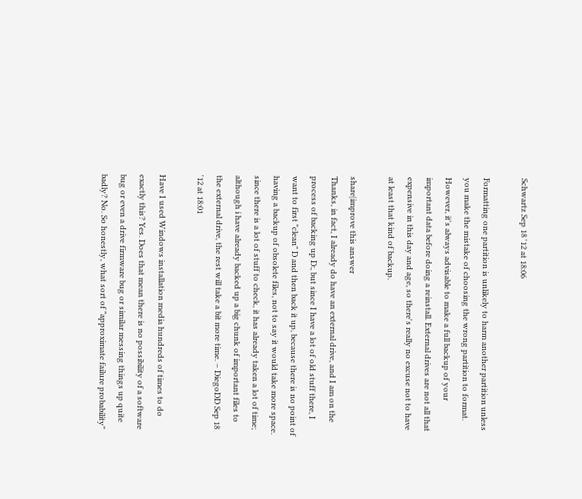Schwartz Sep 18 '12 at 18:06

Formatting one partition is unlikely to harm another partition unless you make the mistake of choosing the wrong partition to format. However, it's always advisable to make a full backup of your important data before doing a reinstall. External drives are not all that expensive in this day and age, so there's really no excuse not to have at least that kind of backup.

share|improve this answer
Thanks, in fact, I already do have an external drive, and I am on the process of backing up D:, but since I have a lot of old stuff there, I want to first "clean" D and then back it up, because there is no point of having a backup of obsolete files, not to say it would take more space. since there is a lot of stuff to check, it has already taken a lot of time; although i have already backed up a big chunk of important files to the external drive, the rest will take a bit more time. – DiegoDD Sep 18 '12 at 18:01

Have I used Windows installation media hundreds of times to do exactly this? Yes. Does that mean there is no possibility of a software bug or even a drive firmware bug or similar messing things up quite badly? No. So honestly, what sort of "approximate failure probability"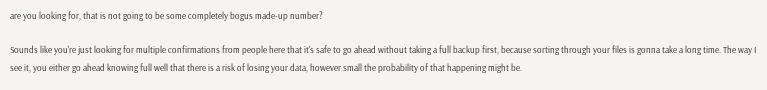are you looking for, that is not going to be some completely bogus made-up number?

Sounds like you're just looking for multiple confirmations from people here that it's safe to go ahead without taking a full backup first, because sorting through your files is gonna take a long time. The way I see it, you either go ahead knowing full well that there is a risk of losing your data, however small the probability of that happening might be.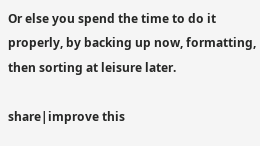Or else you spend the time to do it properly, by backing up now, formatting, then sorting at leisure later.

share|improve this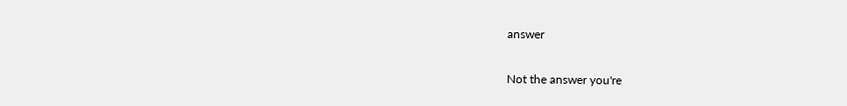answer

Not the answer you're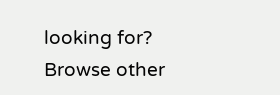looking for? Browse other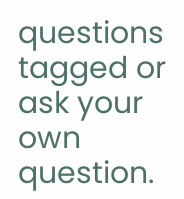questions tagged or ask your own question.